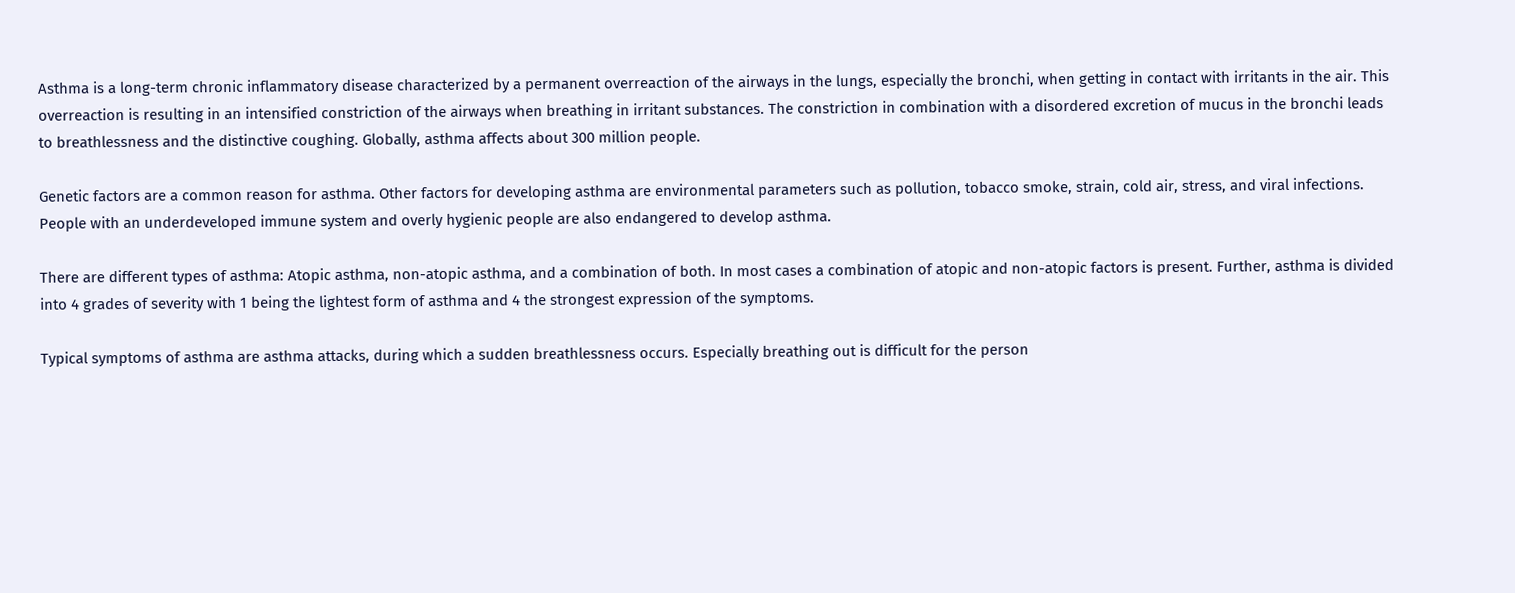Asthma is a long-term chronic inflammatory disease characterized by a permanent overreaction of the airways in the lungs, especially the bronchi, when getting in contact with irritants in the air. This overreaction is resulting in an intensified constriction of the airways when breathing in irritant substances. The constriction in combination with a disordered excretion of mucus in the bronchi leads to breathlessness and the distinctive coughing. Globally, asthma affects about 300 million people.

Genetic factors are a common reason for asthma. Other factors for developing asthma are environmental parameters such as pollution, tobacco smoke, strain, cold air, stress, and viral infections. People with an underdeveloped immune system and overly hygienic people are also endangered to develop asthma.

There are different types of asthma: Atopic asthma, non-atopic asthma, and a combination of both. In most cases a combination of atopic and non-atopic factors is present. Further, asthma is divided into 4 grades of severity with 1 being the lightest form of asthma and 4 the strongest expression of the symptoms.

Typical symptoms of asthma are asthma attacks, during which a sudden breathlessness occurs. Especially breathing out is difficult for the person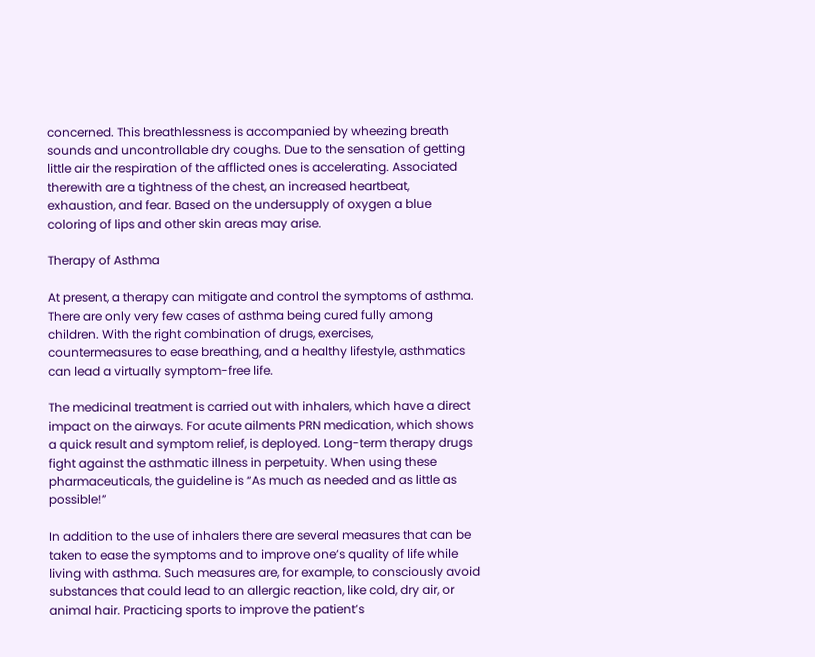concerned. This breathlessness is accompanied by wheezing breath sounds and uncontrollable dry coughs. Due to the sensation of getting little air the respiration of the afflicted ones is accelerating. Associated therewith are a tightness of the chest, an increased heartbeat, exhaustion, and fear. Based on the undersupply of oxygen a blue coloring of lips and other skin areas may arise.

Therapy of Asthma

At present, a therapy can mitigate and control the symptoms of asthma. There are only very few cases of asthma being cured fully among children. With the right combination of drugs, exercises, countermeasures to ease breathing, and a healthy lifestyle, asthmatics can lead a virtually symptom-free life.

The medicinal treatment is carried out with inhalers, which have a direct impact on the airways. For acute ailments PRN medication, which shows a quick result and symptom relief, is deployed. Long-term therapy drugs fight against the asthmatic illness in perpetuity. When using these pharmaceuticals, the guideline is “As much as needed and as little as possible!”

In addition to the use of inhalers there are several measures that can be taken to ease the symptoms and to improve one’s quality of life while living with asthma. Such measures are, for example, to consciously avoid substances that could lead to an allergic reaction, like cold, dry air, or animal hair. Practicing sports to improve the patient’s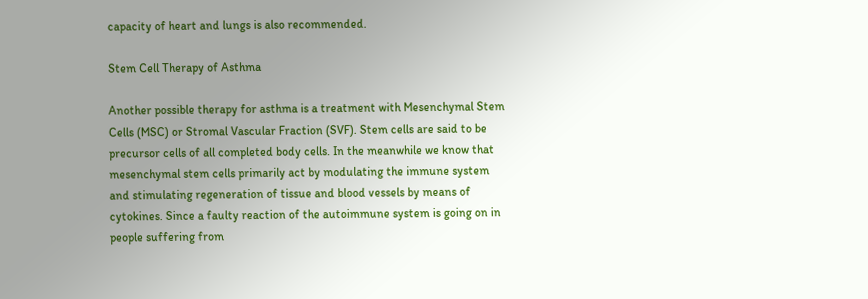capacity of heart and lungs is also recommended.

Stem Cell Therapy of Asthma

Another possible therapy for asthma is a treatment with Mesenchymal Stem Cells (MSC) or Stromal Vascular Fraction (SVF). Stem cells are said to be precursor cells of all completed body cells. In the meanwhile we know that mesenchymal stem cells primarily act by modulating the immune system and stimulating regeneration of tissue and blood vessels by means of cytokines. Since a faulty reaction of the autoimmune system is going on in people suffering from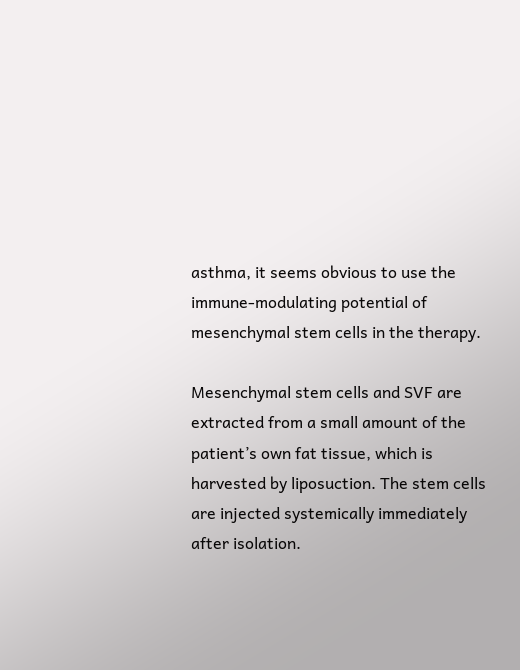asthma, it seems obvious to use the immune-modulating potential of mesenchymal stem cells in the therapy.

Mesenchymal stem cells and SVF are extracted from a small amount of the patient’s own fat tissue, which is harvested by liposuction. The stem cells are injected systemically immediately after isolation.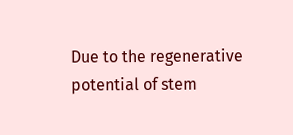Due to the regenerative potential of stem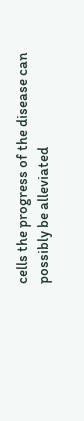cells the progress of the disease can possibly be alleviated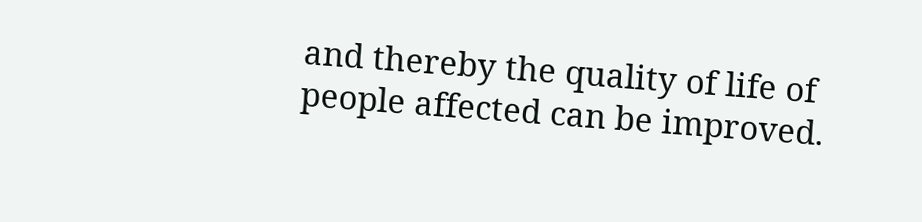and thereby the quality of life of people affected can be improved.